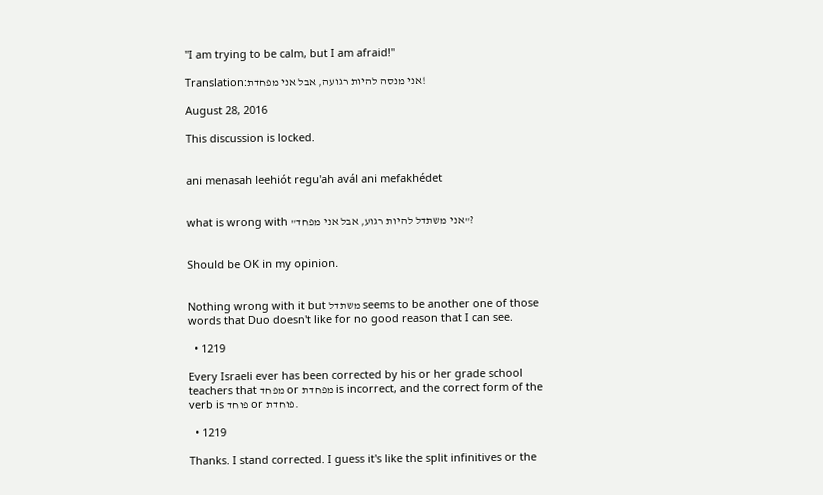"I am trying to be calm, but I am afraid!"

Translation:אני מנסה להיות רגועה, אבל אני מפחדת!

August 28, 2016

This discussion is locked.


ani menasah leehiót regu'ah avál ani mefakhédet


what is wrong with "אני משתדל להיות רגוע, אבל אני מפחד"?


Should be OK in my opinion.


Nothing wrong with it but משתדל seems to be another one of those words that Duo doesn't like for no good reason that I can see.

  • 1219

Every Israeli ever has been corrected by his or her grade school teachers that מפחד or מפחדת is incorrect, and the correct form of the verb is פוחד or פוחדת.

  • 1219

Thanks. I stand corrected. I guess it's like the split infinitives or the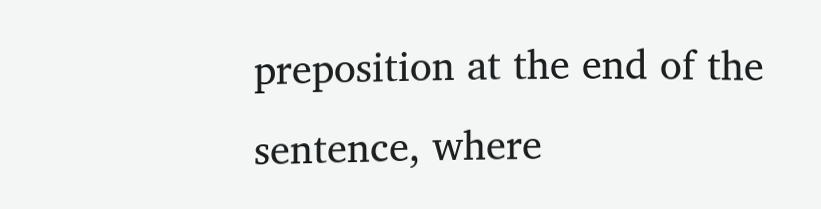preposition at the end of the sentence, where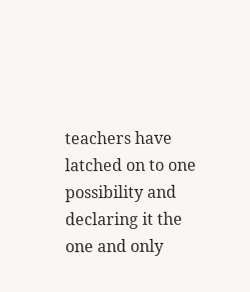teachers have latched on to one possibility and declaring it the one and only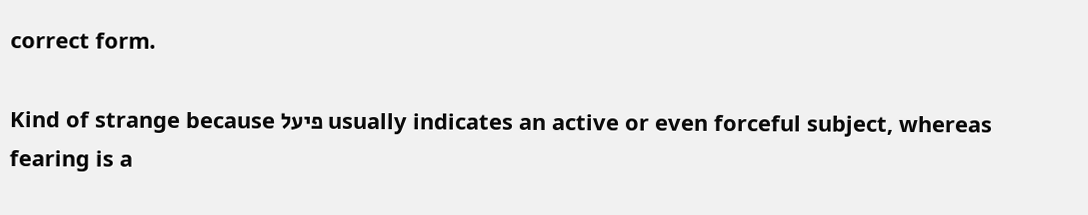correct form.

Kind of strange because פיעל usually indicates an active or even forceful subject, whereas fearing is a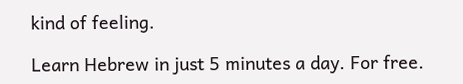kind of feeling.

Learn Hebrew in just 5 minutes a day. For free.